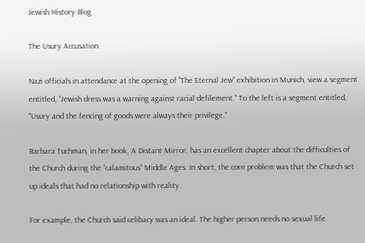Jewish History Blog

The Usury Accusation

Nazi officials in attendance at the opening of "The Eternal Jew" exhibition in Munich, view a segment entitled, "Jewish dress was a warning against racial defilement." To the left is a segment entitled, "Usury and the fencing of goods were always their privilege."

Barbara Tuchman, in her book, A Distant Mirror, has an excellent chapter about the difficulties of the Church during the “calamitous” Middle Ages. In short, the core problem was that the Church set up ideals that had no relationship with reality.

For example, the Church said celibacy was an ideal. The higher person needs no sexual life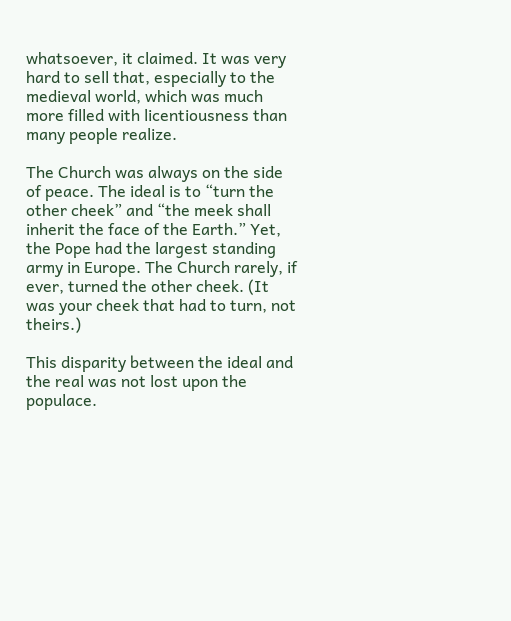whatsoever, it claimed. It was very hard to sell that, especially to the medieval world, which was much more filled with licentiousness than many people realize.

The Church was always on the side of peace. The ideal is to “turn the other cheek” and “the meek shall inherit the face of the Earth.” Yet, the Pope had the largest standing army in Europe. The Church rarely, if ever, turned the other cheek. (It was your cheek that had to turn, not theirs.)

This disparity between the ideal and the real was not lost upon the populace.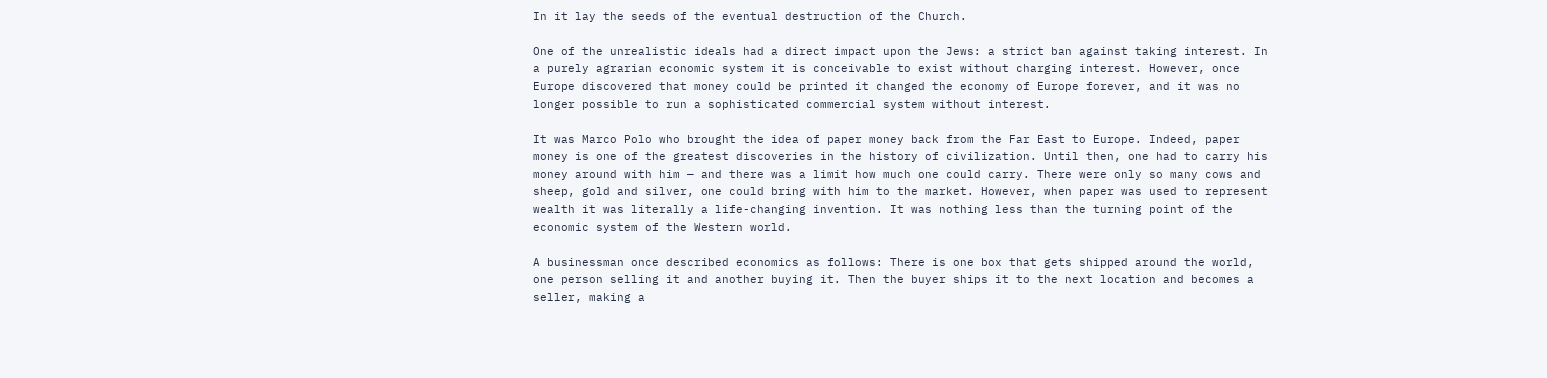In it lay the seeds of the eventual destruction of the Church.

One of the unrealistic ideals had a direct impact upon the Jews: a strict ban against taking interest. In a purely agrarian economic system it is conceivable to exist without charging interest. However, once Europe discovered that money could be printed it changed the economy of Europe forever, and it was no longer possible to run a sophisticated commercial system without interest.

It was Marco Polo who brought the idea of paper money back from the Far East to Europe. Indeed, paper money is one of the greatest discoveries in the history of civilization. Until then, one had to carry his money around with him — and there was a limit how much one could carry. There were only so many cows and sheep, gold and silver, one could bring with him to the market. However, when paper was used to represent wealth it was literally a life-changing invention. It was nothing less than the turning point of the economic system of the Western world.

A businessman once described economics as follows: There is one box that gets shipped around the world, one person selling it and another buying it. Then the buyer ships it to the next location and becomes a seller, making a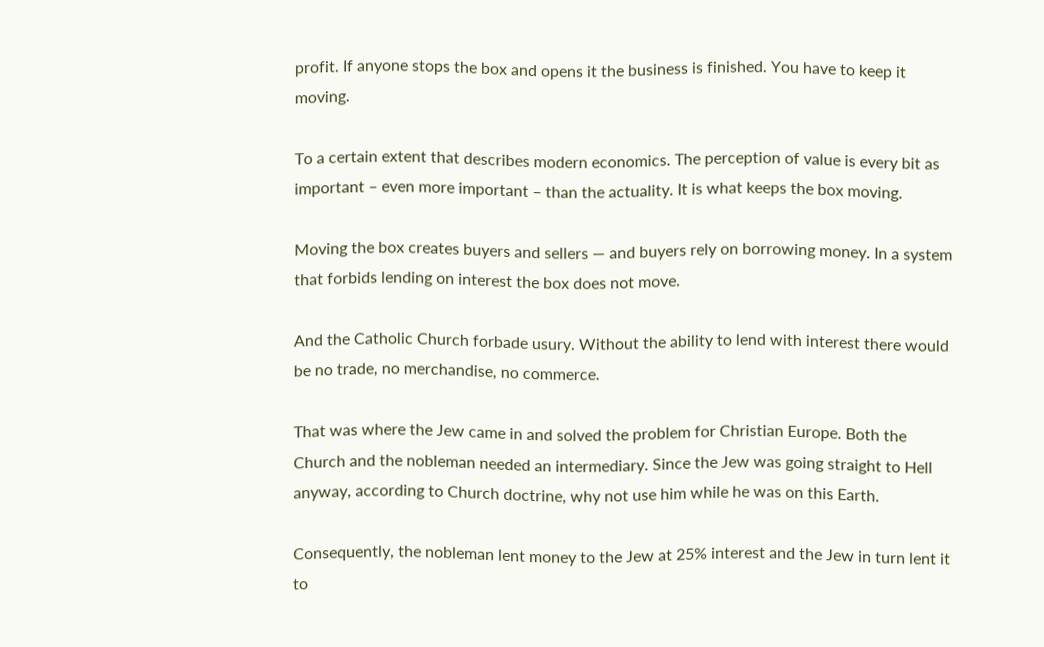profit. If anyone stops the box and opens it the business is finished. You have to keep it moving.

To a certain extent that describes modern economics. The perception of value is every bit as important – even more important – than the actuality. It is what keeps the box moving.

Moving the box creates buyers and sellers — and buyers rely on borrowing money. In a system that forbids lending on interest the box does not move.

And the Catholic Church forbade usury. Without the ability to lend with interest there would be no trade, no merchandise, no commerce.

That was where the Jew came in and solved the problem for Christian Europe. Both the Church and the nobleman needed an intermediary. Since the Jew was going straight to Hell anyway, according to Church doctrine, why not use him while he was on this Earth.

Consequently, the nobleman lent money to the Jew at 25% interest and the Jew in turn lent it to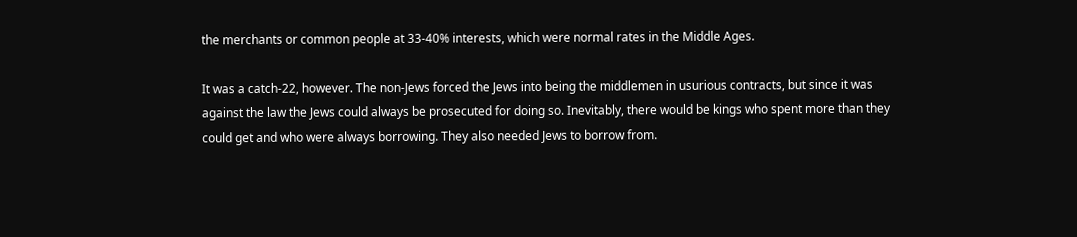the merchants or common people at 33-40% interests, which were normal rates in the Middle Ages.

It was a catch-22, however. The non-Jews forced the Jews into being the middlemen in usurious contracts, but since it was against the law the Jews could always be prosecuted for doing so. Inevitably, there would be kings who spent more than they could get and who were always borrowing. They also needed Jews to borrow from.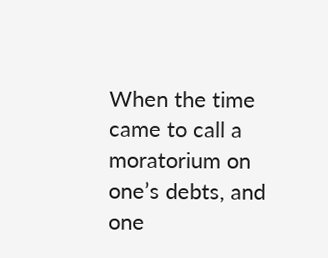When the time came to call a moratorium on one’s debts, and one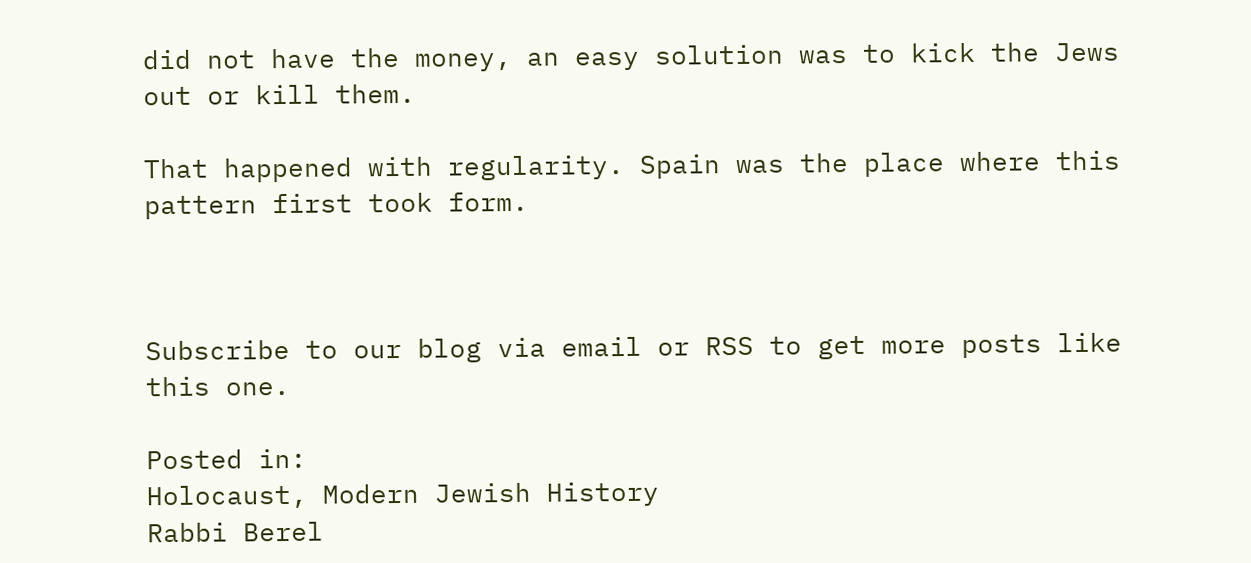did not have the money, an easy solution was to kick the Jews out or kill them.

That happened with regularity. Spain was the place where this pattern first took form.



Subscribe to our blog via email or RSS to get more posts like this one.

Posted in:
Holocaust, Modern Jewish History
Rabbi Berel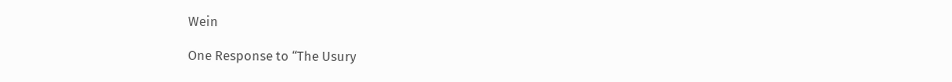Wein

One Response to “The Usury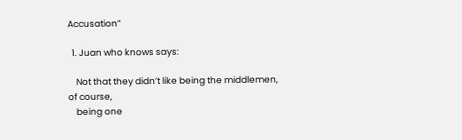Accusation”

  1. Juan who knows says:

    Not that they didn’t like being the middlemen, of course,
    being one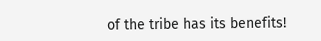of the tribe has its benefits!